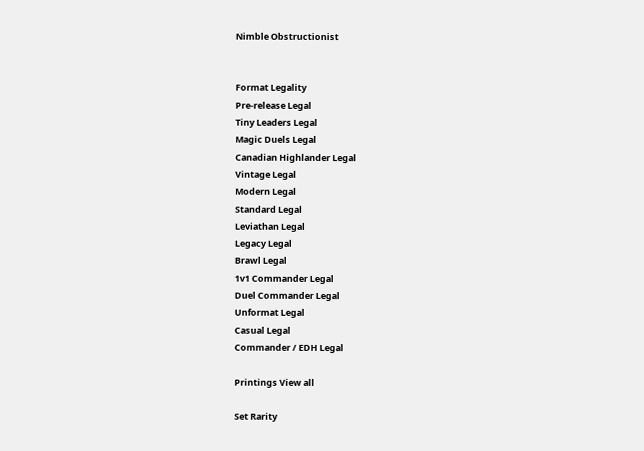Nimble Obstructionist


Format Legality
Pre-release Legal
Tiny Leaders Legal
Magic Duels Legal
Canadian Highlander Legal
Vintage Legal
Modern Legal
Standard Legal
Leviathan Legal
Legacy Legal
Brawl Legal
1v1 Commander Legal
Duel Commander Legal
Unformat Legal
Casual Legal
Commander / EDH Legal

Printings View all

Set Rarity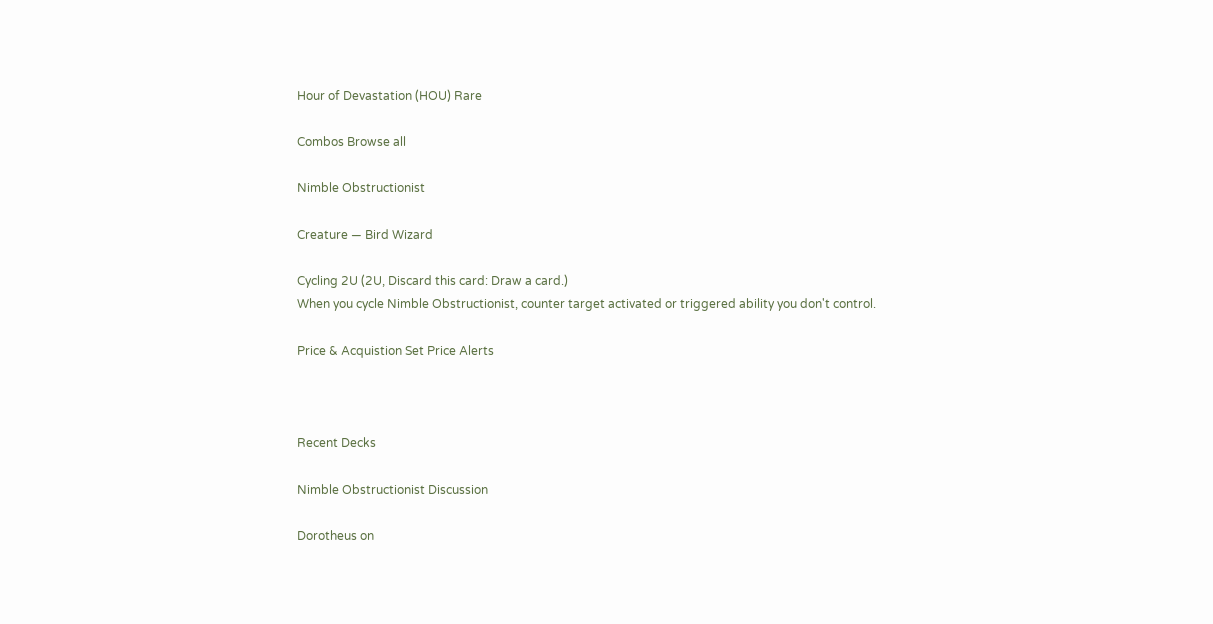Hour of Devastation (HOU) Rare

Combos Browse all

Nimble Obstructionist

Creature — Bird Wizard

Cycling 2U (2U, Discard this card: Draw a card.)
When you cycle Nimble Obstructionist, counter target activated or triggered ability you don't control.

Price & Acquistion Set Price Alerts



Recent Decks

Nimble Obstructionist Discussion

Dorotheus on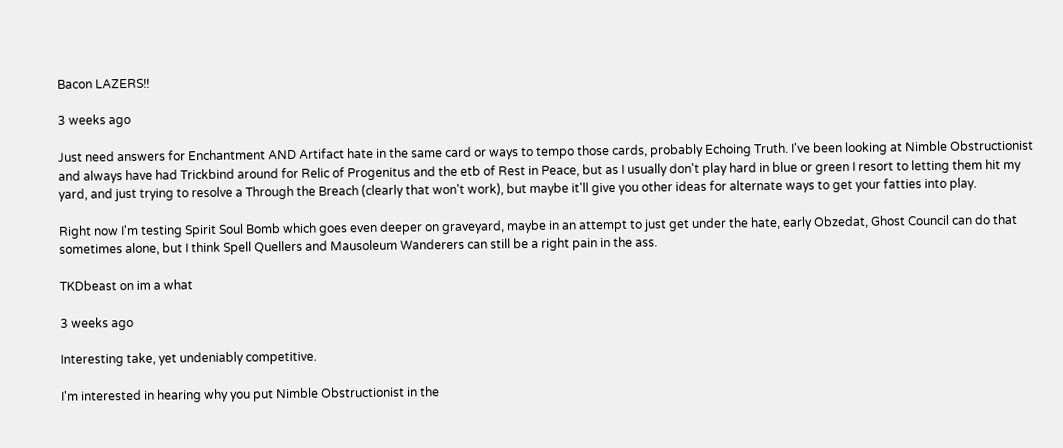Bacon LAZERS!!

3 weeks ago

Just need answers for Enchantment AND Artifact hate in the same card or ways to tempo those cards, probably Echoing Truth. I've been looking at Nimble Obstructionist and always have had Trickbind around for Relic of Progenitus and the etb of Rest in Peace, but as I usually don't play hard in blue or green I resort to letting them hit my yard, and just trying to resolve a Through the Breach (clearly that won't work), but maybe it'll give you other ideas for alternate ways to get your fatties into play.

Right now I'm testing Spirit Soul Bomb which goes even deeper on graveyard, maybe in an attempt to just get under the hate, early Obzedat, Ghost Council can do that sometimes alone, but I think Spell Quellers and Mausoleum Wanderers can still be a right pain in the ass.

TKDbeast on im a what

3 weeks ago

Interesting take, yet undeniably competitive.

I'm interested in hearing why you put Nimble Obstructionist in the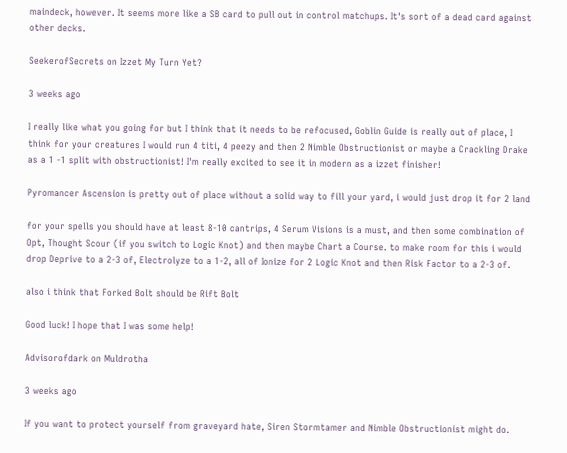maindeck, however. It seems more like a SB card to pull out in control matchups. It's sort of a dead card against other decks.

SeekerofSecrets on Izzet My Turn Yet?

3 weeks ago

I really like what you going for but I think that it needs to be refocused, Goblin Guide is really out of place, I think for your creatures I would run 4 titi, 4 peezy and then 2 Nimble Obstructionist or maybe a Crackling Drake as a 1 -1 split with obstructionist! I'm really excited to see it in modern as a izzet finisher!

Pyromancer Ascension is pretty out of place without a solid way to fill your yard, i would just drop it for 2 land

for your spells you should have at least 8-10 cantrips, 4 Serum Visions is a must, and then some combination of Opt, Thought Scour (if you switch to Logic Knot) and then maybe Chart a Course. to make room for this i would drop Deprive to a 2-3 of, Electrolyze to a 1-2, all of Ionize for 2 Logic Knot and then Risk Factor to a 2-3 of.

also i think that Forked Bolt should be Rift Bolt

Good luck! I hope that I was some help!

Advisorofdark on Muldrotha

3 weeks ago

If you want to protect yourself from graveyard hate, Siren Stormtamer and Nimble Obstructionist might do.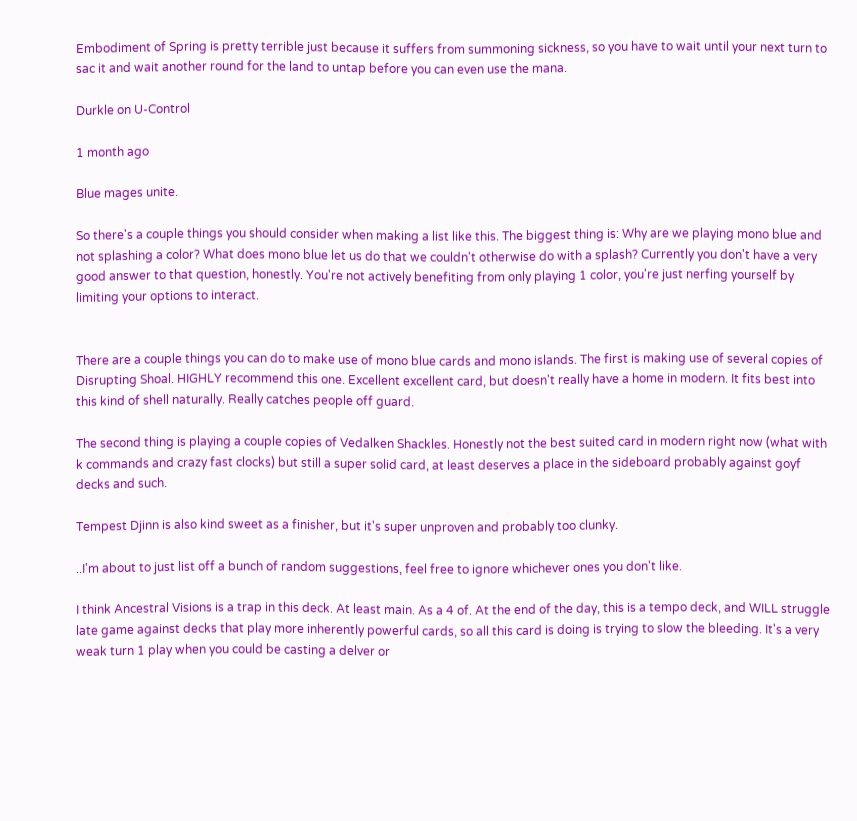Embodiment of Spring is pretty terrible just because it suffers from summoning sickness, so you have to wait until your next turn to sac it and wait another round for the land to untap before you can even use the mana.

Durkle on U-Control

1 month ago

Blue mages unite.

So there's a couple things you should consider when making a list like this. The biggest thing is: Why are we playing mono blue and not splashing a color? What does mono blue let us do that we couldn't otherwise do with a splash? Currently you don't have a very good answer to that question, honestly. You're not actively benefiting from only playing 1 color, you're just nerfing yourself by limiting your options to interact.


There are a couple things you can do to make use of mono blue cards and mono islands. The first is making use of several copies of Disrupting Shoal. HIGHLY recommend this one. Excellent excellent card, but doesn't really have a home in modern. It fits best into this kind of shell naturally. Really catches people off guard.

The second thing is playing a couple copies of Vedalken Shackles. Honestly not the best suited card in modern right now (what with k commands and crazy fast clocks) but still a super solid card, at least deserves a place in the sideboard probably against goyf decks and such.

Tempest Djinn is also kind sweet as a finisher, but it's super unproven and probably too clunky.

..I'm about to just list off a bunch of random suggestions, feel free to ignore whichever ones you don't like.

I think Ancestral Visions is a trap in this deck. At least main. As a 4 of. At the end of the day, this is a tempo deck, and WILL struggle late game against decks that play more inherently powerful cards, so all this card is doing is trying to slow the bleeding. It's a very weak turn 1 play when you could be casting a delver or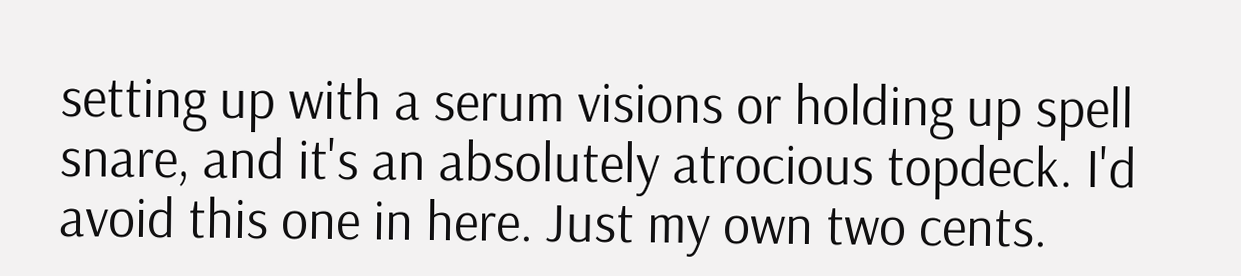setting up with a serum visions or holding up spell snare, and it's an absolutely atrocious topdeck. I'd avoid this one in here. Just my own two cents.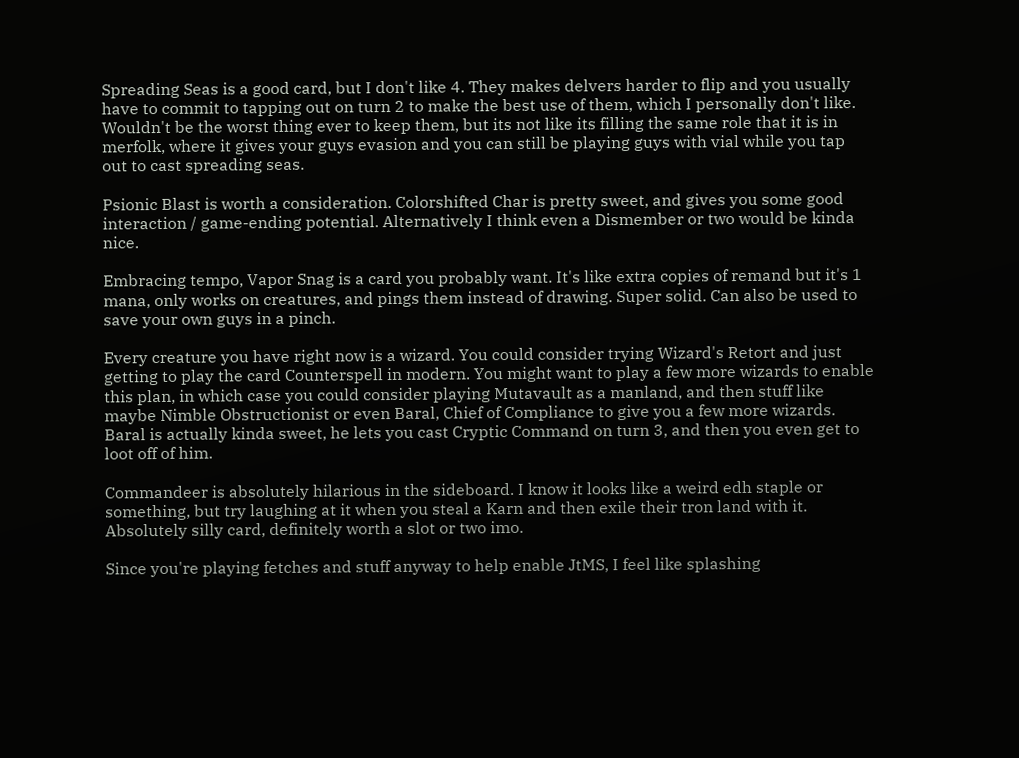Spreading Seas is a good card, but I don't like 4. They makes delvers harder to flip and you usually have to commit to tapping out on turn 2 to make the best use of them, which I personally don't like. Wouldn't be the worst thing ever to keep them, but its not like its filling the same role that it is in merfolk, where it gives your guys evasion and you can still be playing guys with vial while you tap out to cast spreading seas.

Psionic Blast is worth a consideration. Colorshifted Char is pretty sweet, and gives you some good interaction / game-ending potential. Alternatively I think even a Dismember or two would be kinda nice.

Embracing tempo, Vapor Snag is a card you probably want. It's like extra copies of remand but it's 1 mana, only works on creatures, and pings them instead of drawing. Super solid. Can also be used to save your own guys in a pinch.

Every creature you have right now is a wizard. You could consider trying Wizard's Retort and just getting to play the card Counterspell in modern. You might want to play a few more wizards to enable this plan, in which case you could consider playing Mutavault as a manland, and then stuff like maybe Nimble Obstructionist or even Baral, Chief of Compliance to give you a few more wizards. Baral is actually kinda sweet, he lets you cast Cryptic Command on turn 3, and then you even get to loot off of him.

Commandeer is absolutely hilarious in the sideboard. I know it looks like a weird edh staple or something, but try laughing at it when you steal a Karn and then exile their tron land with it. Absolutely silly card, definitely worth a slot or two imo.

Since you're playing fetches and stuff anyway to help enable JtMS, I feel like splashing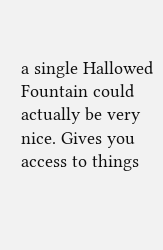a single Hallowed Fountain could actually be very nice. Gives you access to things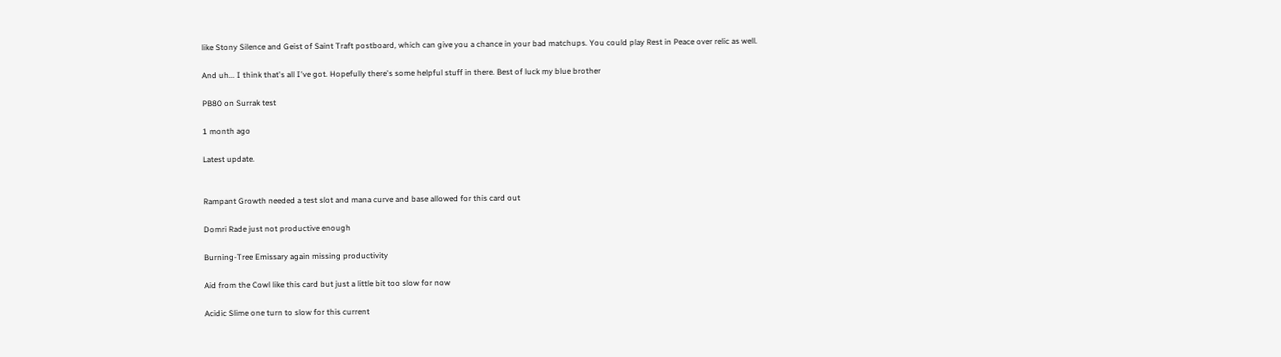like Stony Silence and Geist of Saint Traft postboard, which can give you a chance in your bad matchups. You could play Rest in Peace over relic as well.

And uh... I think that's all I've got. Hopefully there's some helpful stuff in there. Best of luck my blue brother

PB80 on Surrak test

1 month ago

Latest update.


Rampant Growth needed a test slot and mana curve and base allowed for this card out

Domri Rade just not productive enough

Burning-Tree Emissary again missing productivity

Aid from the Cowl like this card but just a little bit too slow for now

Acidic Slime one turn to slow for this current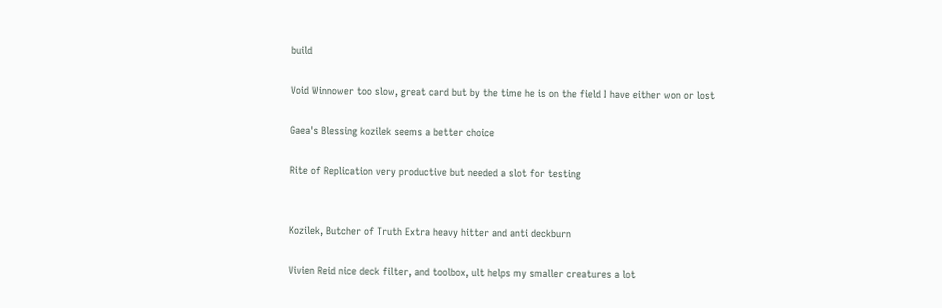build

Void Winnower too slow, great card but by the time he is on the field I have either won or lost

Gaea's Blessing kozilek seems a better choice

Rite of Replication very productive but needed a slot for testing


Kozilek, Butcher of Truth Extra heavy hitter and anti deckburn

Vivien Reid nice deck filter, and toolbox, ult helps my smaller creatures a lot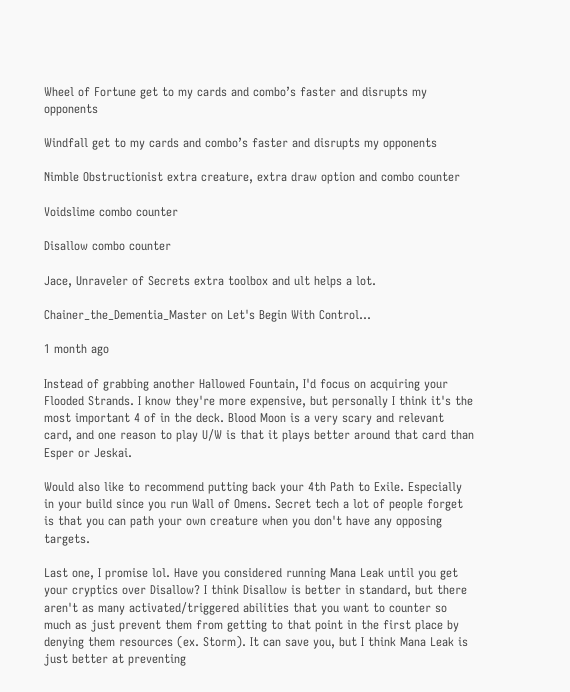Wheel of Fortune get to my cards and combo’s faster and disrupts my opponents

Windfall get to my cards and combo’s faster and disrupts my opponents

Nimble Obstructionist extra creature, extra draw option and combo counter

Voidslime combo counter

Disallow combo counter

Jace, Unraveler of Secrets extra toolbox and ult helps a lot.

Chainer_the_Dementia_Master on Let's Begin With Control...

1 month ago

Instead of grabbing another Hallowed Fountain, I'd focus on acquiring your Flooded Strands. I know they're more expensive, but personally I think it's the most important 4 of in the deck. Blood Moon is a very scary and relevant card, and one reason to play U/W is that it plays better around that card than Esper or Jeskai.

Would also like to recommend putting back your 4th Path to Exile. Especially in your build since you run Wall of Omens. Secret tech a lot of people forget is that you can path your own creature when you don't have any opposing targets.

Last one, I promise lol. Have you considered running Mana Leak until you get your cryptics over Disallow? I think Disallow is better in standard, but there aren't as many activated/triggered abilities that you want to counter so much as just prevent them from getting to that point in the first place by denying them resources (ex. Storm). It can save you, but I think Mana Leak is just better at preventing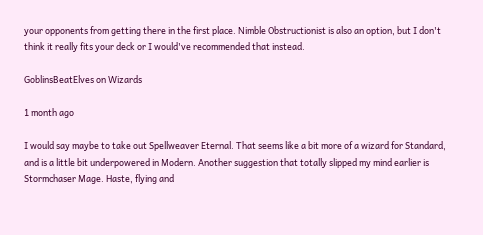your opponents from getting there in the first place. Nimble Obstructionist is also an option, but I don't think it really fits your deck or I would've recommended that instead.

GoblinsBeatElves on Wizards

1 month ago

I would say maybe to take out Spellweaver Eternal. That seems like a bit more of a wizard for Standard, and is a little bit underpowered in Modern. Another suggestion that totally slipped my mind earlier is Stormchaser Mage. Haste, flying and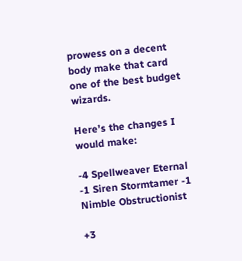prowess on a decent body make that card one of the best budget wizards.

Here’s the changes I would make:

-4 Spellweaver Eternal -1 Siren Stormtamer -1 Nimble Obstructionist

+3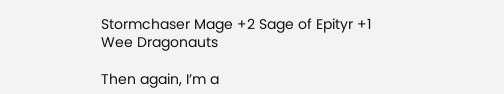Stormchaser Mage +2 Sage of Epityr +1 Wee Dragonauts

Then again, I’m a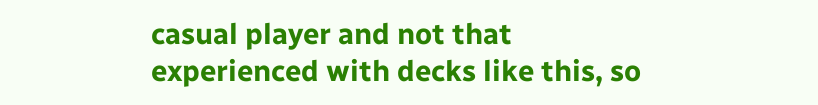casual player and not that experienced with decks like this, so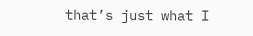that’s just what I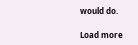would do.

Load more